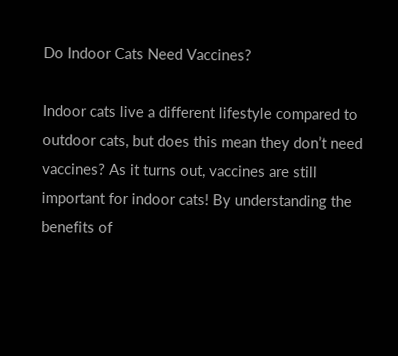Do Indoor Cats Need Vaccines?

Indoor cats live a different lifestyle compared to outdoor cats, but does this mean they don’t need vaccines? As it turns out, vaccines are still important for indoor cats! By understanding the benefits of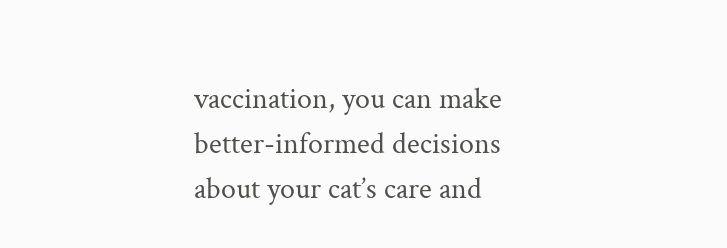vaccination, you can make better-informed decisions about your cat’s care and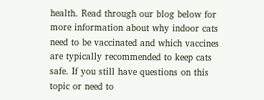health. Read through our blog below for more information about why indoor cats need to be vaccinated and which vaccines are typically recommended to keep cats safe. If you still have questions on this topic or need to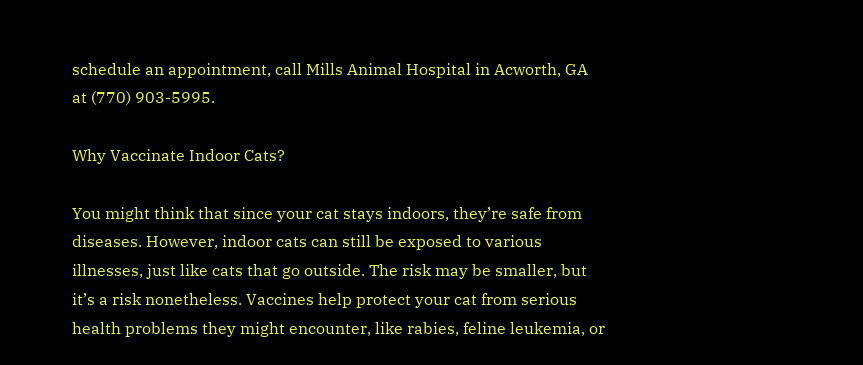schedule an appointment, call Mills Animal Hospital in Acworth, GA at (770) 903-5995.

Why Vaccinate Indoor Cats?

You might think that since your cat stays indoors, they’re safe from diseases. However, indoor cats can still be exposed to various illnesses, just like cats that go outside. The risk may be smaller, but it’s a risk nonetheless. Vaccines help protect your cat from serious health problems they might encounter, like rabies, feline leukemia, or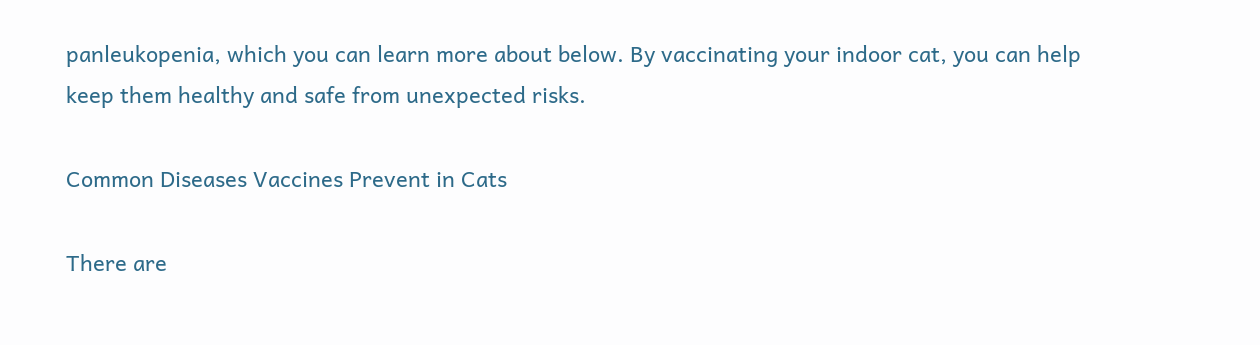panleukopenia, which you can learn more about below. By vaccinating your indoor cat, you can help keep them healthy and safe from unexpected risks.

Common Diseases Vaccines Prevent in Cats

There are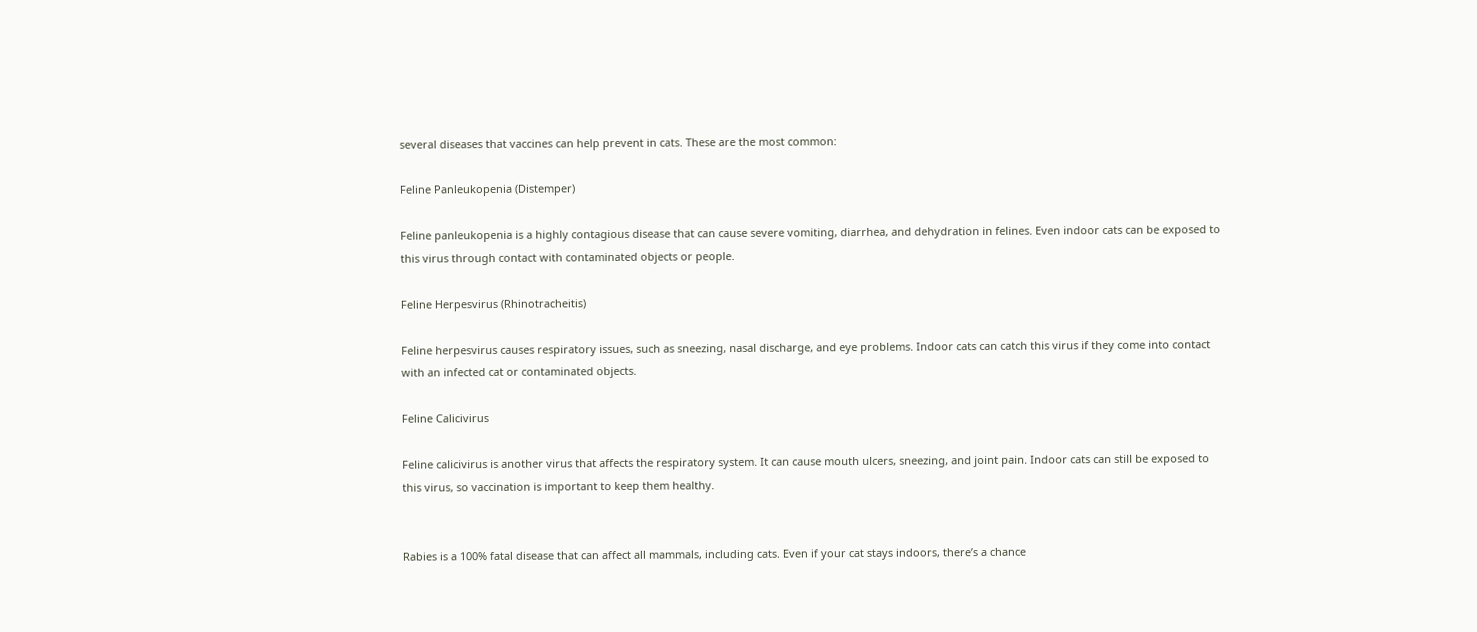several diseases that vaccines can help prevent in cats. These are the most common:

Feline Panleukopenia (Distemper)

Feline panleukopenia is a highly contagious disease that can cause severe vomiting, diarrhea, and dehydration in felines. Even indoor cats can be exposed to this virus through contact with contaminated objects or people.

Feline Herpesvirus (Rhinotracheitis)

Feline herpesvirus causes respiratory issues, such as sneezing, nasal discharge, and eye problems. Indoor cats can catch this virus if they come into contact with an infected cat or contaminated objects.

Feline Calicivirus

Feline calicivirus is another virus that affects the respiratory system. It can cause mouth ulcers, sneezing, and joint pain. Indoor cats can still be exposed to this virus, so vaccination is important to keep them healthy.


Rabies is a 100% fatal disease that can affect all mammals, including cats. Even if your cat stays indoors, there’s a chance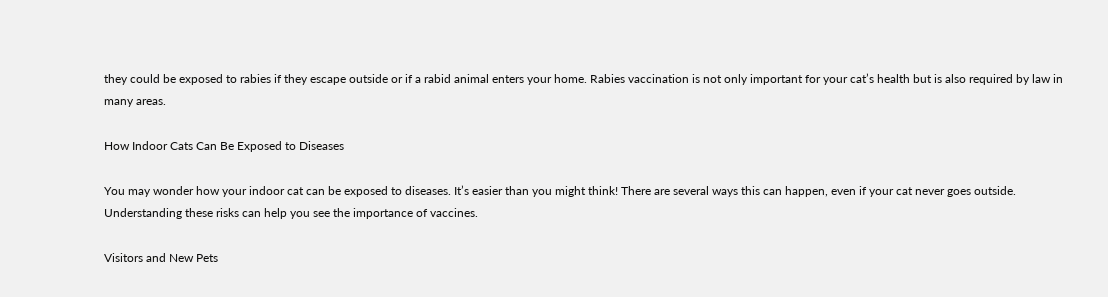they could be exposed to rabies if they escape outside or if a rabid animal enters your home. Rabies vaccination is not only important for your cat’s health but is also required by law in many areas.

How Indoor Cats Can Be Exposed to Diseases

You may wonder how your indoor cat can be exposed to diseases. It’s easier than you might think! There are several ways this can happen, even if your cat never goes outside. Understanding these risks can help you see the importance of vaccines.

Visitors and New Pets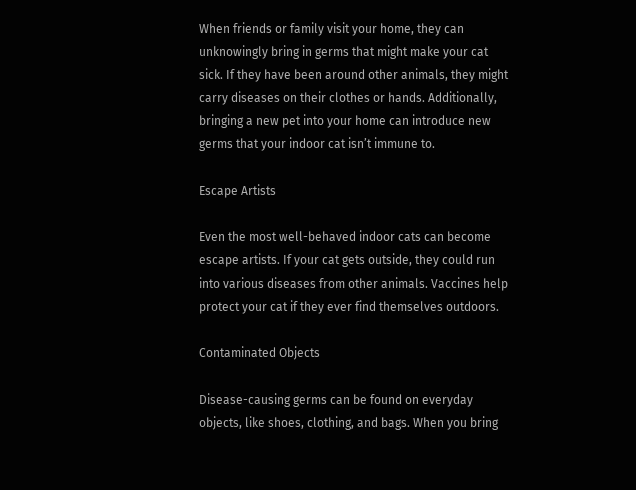When friends or family visit your home, they can unknowingly bring in germs that might make your cat sick. If they have been around other animals, they might carry diseases on their clothes or hands. Additionally, bringing a new pet into your home can introduce new germs that your indoor cat isn’t immune to.

Escape Artists

Even the most well-behaved indoor cats can become escape artists. If your cat gets outside, they could run into various diseases from other animals. Vaccines help protect your cat if they ever find themselves outdoors.

Contaminated Objects

Disease-causing germs can be found on everyday objects, like shoes, clothing, and bags. When you bring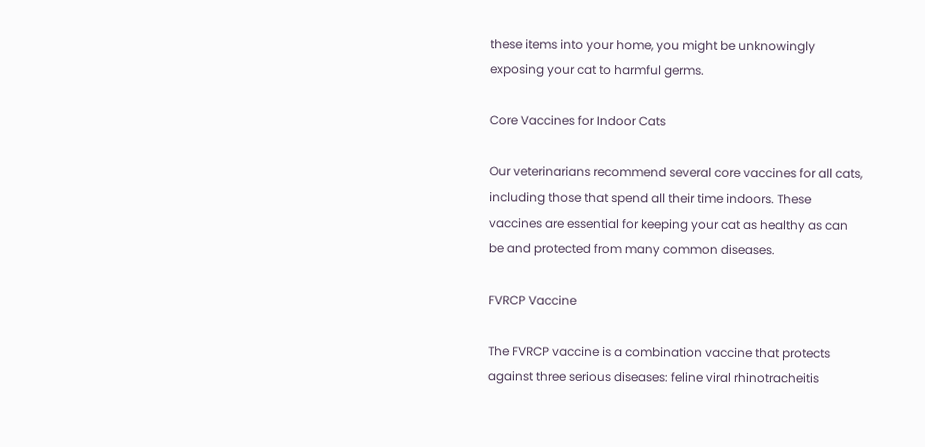these items into your home, you might be unknowingly exposing your cat to harmful germs.

Core Vaccines for Indoor Cats

Our veterinarians recommend several core vaccines for all cats, including those that spend all their time indoors. These vaccines are essential for keeping your cat as healthy as can be and protected from many common diseases.

FVRCP Vaccine

The FVRCP vaccine is a combination vaccine that protects against three serious diseases: feline viral rhinotracheitis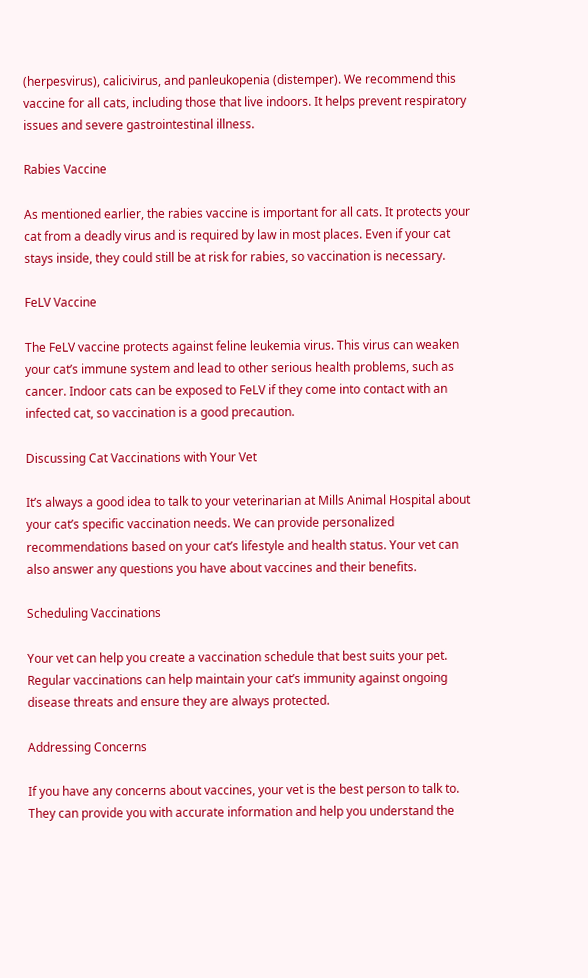(herpesvirus), calicivirus, and panleukopenia (distemper). We recommend this vaccine for all cats, including those that live indoors. It helps prevent respiratory issues and severe gastrointestinal illness.

Rabies Vaccine

As mentioned earlier, the rabies vaccine is important for all cats. It protects your cat from a deadly virus and is required by law in most places. Even if your cat stays inside, they could still be at risk for rabies, so vaccination is necessary.

FeLV Vaccine

The FeLV vaccine protects against feline leukemia virus. This virus can weaken your cat’s immune system and lead to other serious health problems, such as cancer. Indoor cats can be exposed to FeLV if they come into contact with an infected cat, so vaccination is a good precaution.

Discussing Cat Vaccinations with Your Vet

It’s always a good idea to talk to your veterinarian at Mills Animal Hospital about your cat’s specific vaccination needs. We can provide personalized recommendations based on your cat’s lifestyle and health status. Your vet can also answer any questions you have about vaccines and their benefits.

Scheduling Vaccinations

Your vet can help you create a vaccination schedule that best suits your pet. Regular vaccinations can help maintain your cat’s immunity against ongoing disease threats and ensure they are always protected.

Addressing Concerns

If you have any concerns about vaccines, your vet is the best person to talk to. They can provide you with accurate information and help you understand the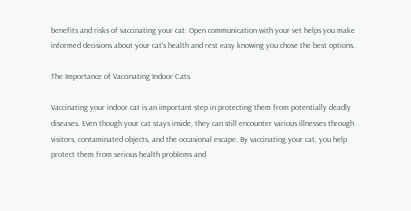benefits and risks of vaccinating your cat. Open communication with your vet helps you make informed decisions about your cat’s health and rest easy knowing you chose the best options.

The Importance of Vaccinating Indoor Cats

Vaccinating your indoor cat is an important step in protecting them from potentially deadly diseases. Even though your cat stays inside, they can still encounter various illnesses through visitors, contaminated objects, and the occasional escape. By vaccinating your cat, you help protect them from serious health problems and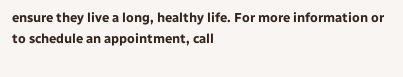ensure they live a long, healthy life. For more information or to schedule an appointment, call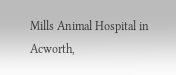Mills Animal Hospital in Acworth,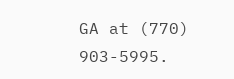GA at (770) 903-5995.